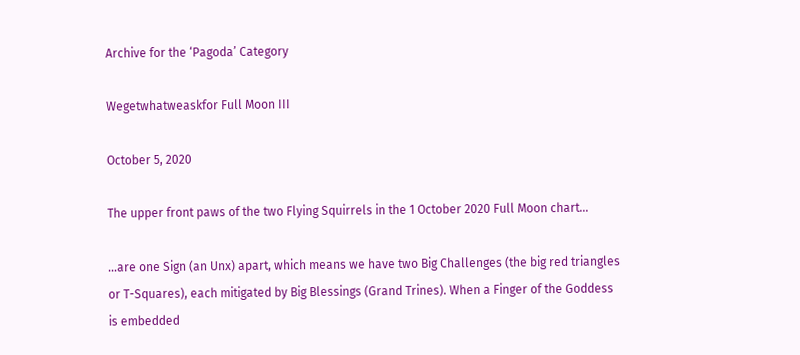Archive for the ‘Pagoda’ Category

Wegetwhatweaskfor Full Moon III

October 5, 2020

The upper front paws of the two Flying Squirrels in the 1 October 2020 Full Moon chart…

…are one Sign (an Unx) apart, which means we have two Big Challenges (the big red triangles or T-Squares), each mitigated by Big Blessings (Grand Trines). When a Finger of the Goddess is embedded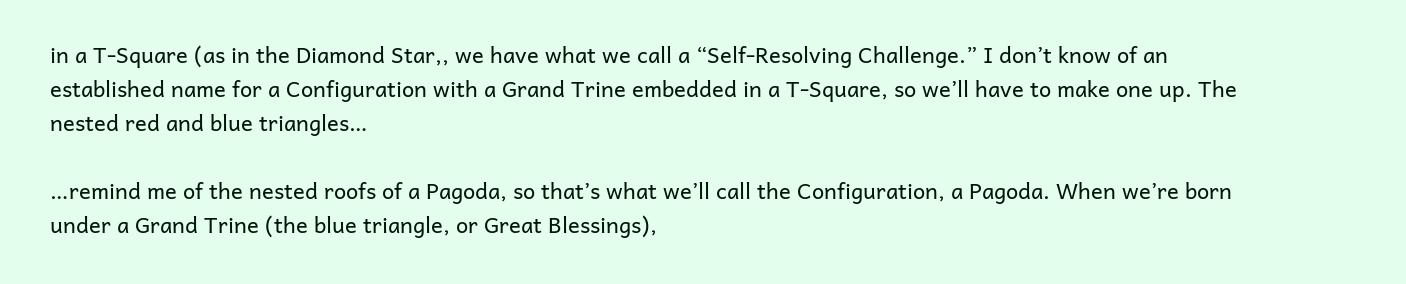in a T-Square (as in the Diamond Star,, we have what we call a “Self-Resolving Challenge.” I don’t know of an established name for a Configuration with a Grand Trine embedded in a T-Square, so we’ll have to make one up. The nested red and blue triangles…

…remind me of the nested roofs of a Pagoda, so that’s what we’ll call the Configuration, a Pagoda. When we’re born under a Grand Trine (the blue triangle, or Great Blessings),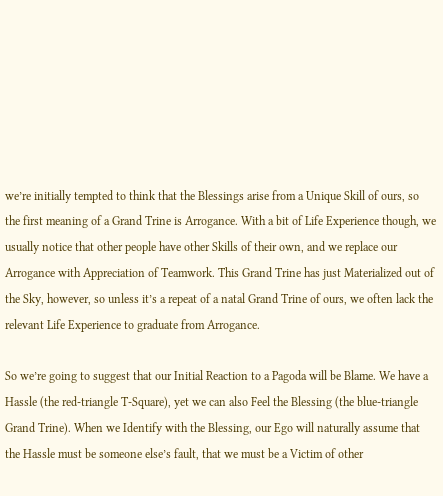we’re initially tempted to think that the Blessings arise from a Unique Skill of ours, so the first meaning of a Grand Trine is Arrogance. With a bit of Life Experience though, we usually notice that other people have other Skills of their own, and we replace our Arrogance with Appreciation of Teamwork. This Grand Trine has just Materialized out of the Sky, however, so unless it’s a repeat of a natal Grand Trine of ours, we often lack the relevant Life Experience to graduate from Arrogance.

So we’re going to suggest that our Initial Reaction to a Pagoda will be Blame. We have a Hassle (the red-triangle T-Square), yet we can also Feel the Blessing (the blue-triangle Grand Trine). When we Identify with the Blessing, our Ego will naturally assume that the Hassle must be someone else’s fault, that we must be a Victim of other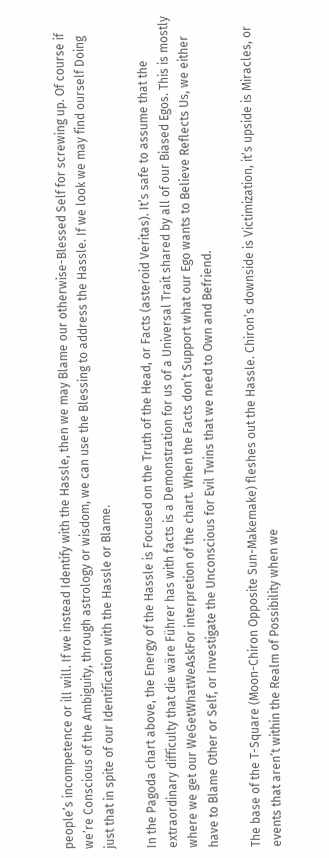people’s incompetence or ill will. If we instead Identify with the Hassle, then we may Blame our otherwise-Blessed Self for screwing up. Of course if we’re Conscious of the Ambiguity, through astrology or wisdom, we can use the Blessing to address the Hassle. If we look we may find ourself Doing just that in spite of our Identification with the Hassle or Blame.

In the Pagoda chart above, the Energy of the Hassle is Focused on the Truth of the Head, or Facts (asteroid Veritas). It’s safe to assume that the extraordinary difficulty that die wäre Führer has with facts is a Demonstration for us of a Universal Trait shared by all of our Biased Egos. This is mostly where we get our WeGetWhatWeAskFor interpretion of the chart. When the Facts don’t Support what our Ego wants to Believe Reflects Us, we either have to Blame Other or Self, or Investigate the Unconscious for Evil Twins that we need to Own and Befriend.

The base of the T-Square (Moon-Chiron Opposite Sun-Makemake) fleshes out the Hassle. Chiron’s downside is Victimization, it’s upside is Miracles, or events that aren’t within the Realm of Possibility when we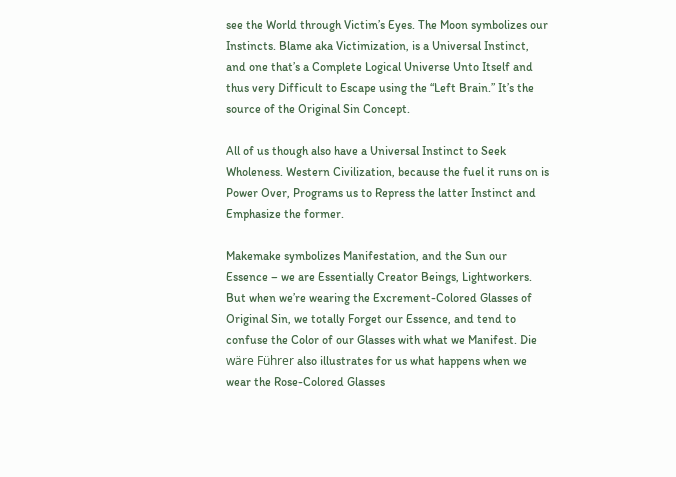see the World through Victim’s Eyes. The Moon symbolizes our Instincts. Blame aka Victimization, is a Universal Instinct, and one that’s a Complete Logical Universe Unto Itself and thus very Difficult to Escape using the “Left Brain.” It’s the source of the Original Sin Concept.

All of us though also have a Universal Instinct to Seek Wholeness. Western Civilization, because the fuel it runs on is Power Over, Programs us to Repress the latter Instinct and Emphasize the former.

Makemake symbolizes Manifestation, and the Sun our Essence – we are Essentially Creator Beings, Lightworkers. But when we’re wearing the Excrement-Colored Glasses of Original Sin, we totally Forget our Essence, and tend to confuse the Color of our Glasses with what we Manifest. Die wäre Führer also illustrates for us what happens when we wear the Rose-Colored Glasses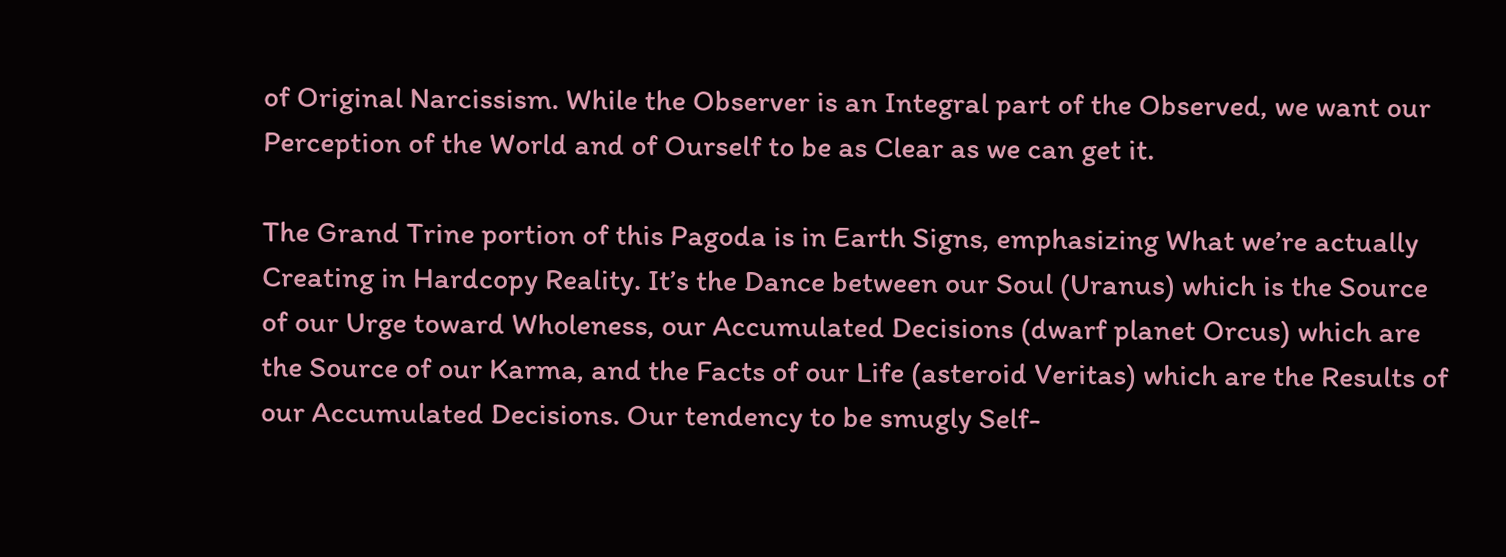of Original Narcissism. While the Observer is an Integral part of the Observed, we want our Perception of the World and of Ourself to be as Clear as we can get it.

The Grand Trine portion of this Pagoda is in Earth Signs, emphasizing What we’re actually Creating in Hardcopy Reality. It’s the Dance between our Soul (Uranus) which is the Source of our Urge toward Wholeness, our Accumulated Decisions (dwarf planet Orcus) which are the Source of our Karma, and the Facts of our Life (asteroid Veritas) which are the Results of our Accumulated Decisions. Our tendency to be smugly Self-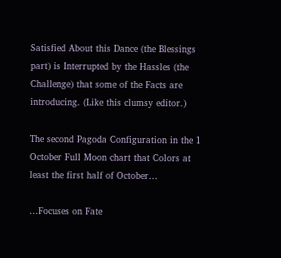Satisfied About this Dance (the Blessings part) is Interrupted by the Hassles (the Challenge) that some of the Facts are introducing. (Like this clumsy editor.)

The second Pagoda Configuration in the 1 October Full Moon chart that Colors at least the first half of October…

…Focuses on Fate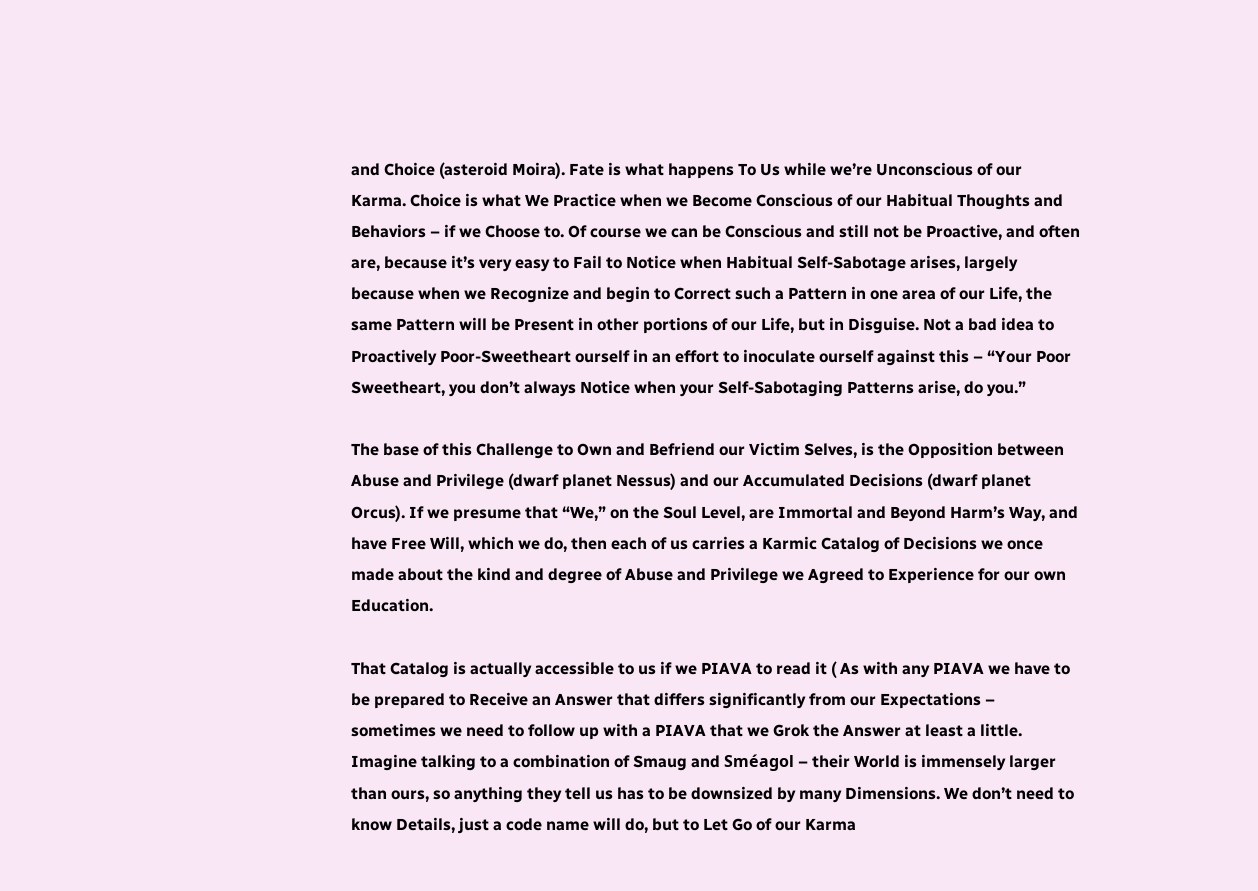and Choice (asteroid Moira). Fate is what happens To Us while we’re Unconscious of our Karma. Choice is what We Practice when we Become Conscious of our Habitual Thoughts and Behaviors – if we Choose to. Of course we can be Conscious and still not be Proactive, and often are, because it’s very easy to Fail to Notice when Habitual Self-Sabotage arises, largely because when we Recognize and begin to Correct such a Pattern in one area of our Life, the same Pattern will be Present in other portions of our Life, but in Disguise. Not a bad idea to Proactively Poor-Sweetheart ourself in an effort to inoculate ourself against this – “Your Poor Sweetheart, you don’t always Notice when your Self-Sabotaging Patterns arise, do you.”

The base of this Challenge to Own and Befriend our Victim Selves, is the Opposition between Abuse and Privilege (dwarf planet Nessus) and our Accumulated Decisions (dwarf planet Orcus). If we presume that “We,” on the Soul Level, are Immortal and Beyond Harm’s Way, and have Free Will, which we do, then each of us carries a Karmic Catalog of Decisions we once made about the kind and degree of Abuse and Privilege we Agreed to Experience for our own Education.

That Catalog is actually accessible to us if we PIAVA to read it ( As with any PIAVA we have to be prepared to Receive an Answer that differs significantly from our Expectations – sometimes we need to follow up with a PIAVA that we Grok the Answer at least a little. Imagine talking to a combination of Smaug and Sméagol – their World is immensely larger than ours, so anything they tell us has to be downsized by many Dimensions. We don’t need to know Details, just a code name will do, but to Let Go of our Karma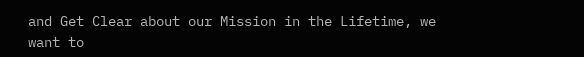and Get Clear about our Mission in the Lifetime, we want to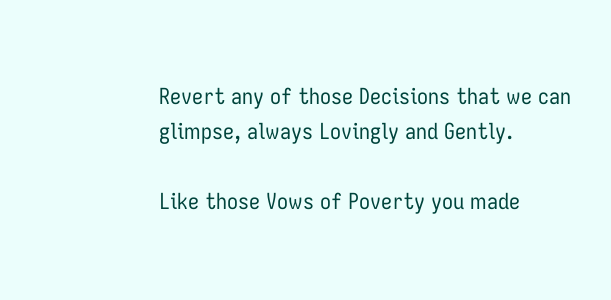Revert any of those Decisions that we can glimpse, always Lovingly and Gently.

Like those Vows of Poverty you made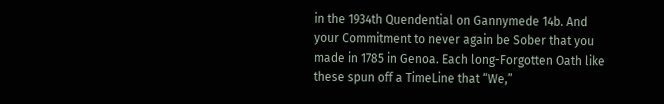in the 1934th Quendential on Gannymede 14b. And your Commitment to never again be Sober that you made in 1785 in Genoa. Each long-Forgotten Oath like these spun off a TimeLine that “We,”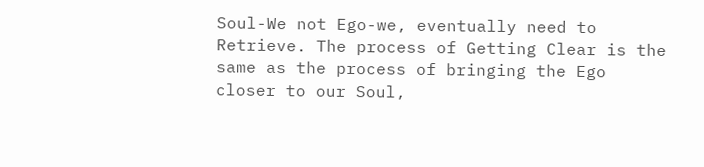Soul-We not Ego-we, eventually need to Retrieve. The process of Getting Clear is the same as the process of bringing the Ego closer to our Soul,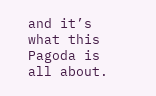and it’s what this Pagoda is all about.